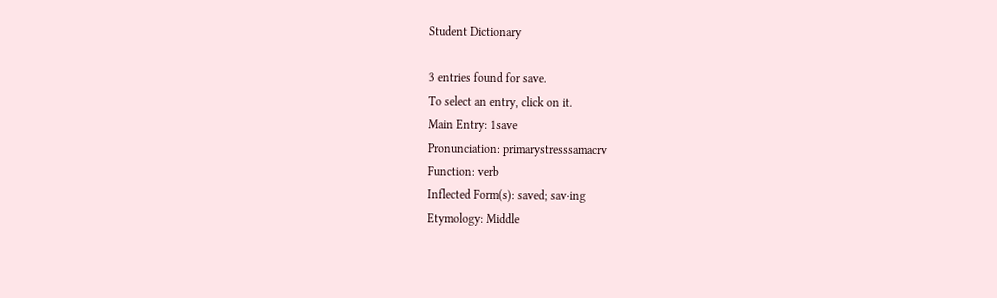Student Dictionary

3 entries found for save.
To select an entry, click on it.
Main Entry: 1save
Pronunciation: primarystresssamacrv
Function: verb
Inflected Form(s): saved; sav·ing
Etymology: Middle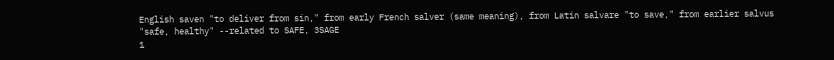English saven "to deliver from sin," from early French salver (same meaning), from Latin salvare "to save," from earlier salvus "safe, healthy" --related to SAFE, 3SAGE
1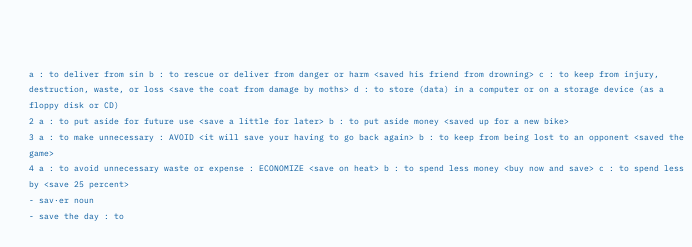a : to deliver from sin b : to rescue or deliver from danger or harm <saved his friend from drowning> c : to keep from injury, destruction, waste, or loss <save the coat from damage by moths> d : to store (data) in a computer or on a storage device (as a floppy disk or CD)
2 a : to put aside for future use <save a little for later> b : to put aside money <saved up for a new bike>
3 a : to make unnecessary : AVOID <it will save your having to go back again> b : to keep from being lost to an opponent <saved the game>
4 a : to avoid unnecessary waste or expense : ECONOMIZE <save on heat> b : to spend less money <buy now and save> c : to spend less by <save 25 percent>
- sav·er noun
- save the day : to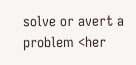solve or avert a problem <her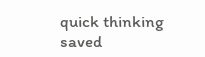quick thinking saved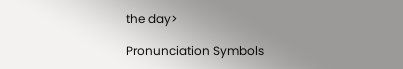the day>

Pronunciation Symbols